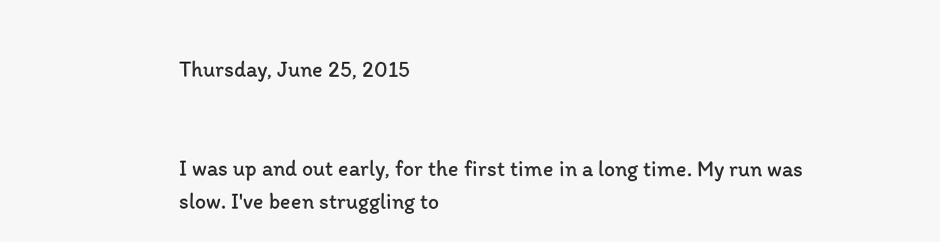Thursday, June 25, 2015


I was up and out early, for the first time in a long time. My run was slow. I've been struggling to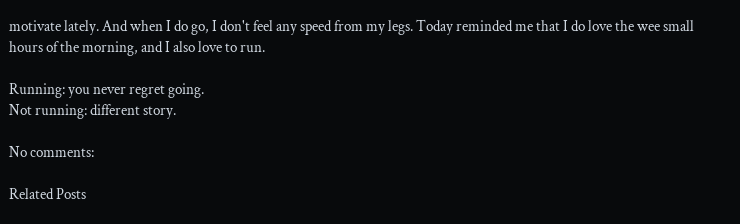motivate lately. And when I do go, I don't feel any speed from my legs. Today reminded me that I do love the wee small hours of the morning, and I also love to run.

Running: you never regret going.
Not running: different story.

No comments:

Related Posts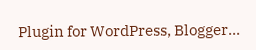Plugin for WordPress, Blogger...